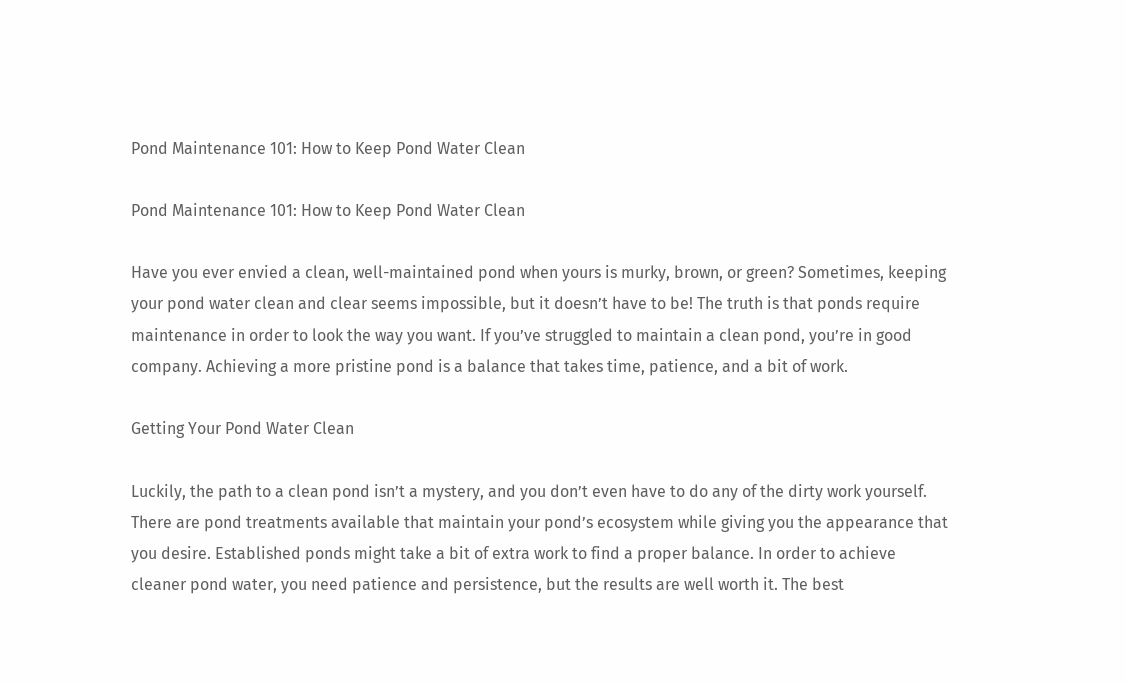Pond Maintenance 101: How to Keep Pond Water Clean

Pond Maintenance 101: How to Keep Pond Water Clean

Have you ever envied a clean, well-maintained pond when yours is murky, brown, or green? Sometimes, keeping your pond water clean and clear seems impossible, but it doesn’t have to be! The truth is that ponds require maintenance in order to look the way you want. If you’ve struggled to maintain a clean pond, you’re in good company. Achieving a more pristine pond is a balance that takes time, patience, and a bit of work.

Getting Your Pond Water Clean

Luckily, the path to a clean pond isn’t a mystery, and you don’t even have to do any of the dirty work yourself. There are pond treatments available that maintain your pond’s ecosystem while giving you the appearance that you desire. Established ponds might take a bit of extra work to find a proper balance. In order to achieve cleaner pond water, you need patience and persistence, but the results are well worth it. The best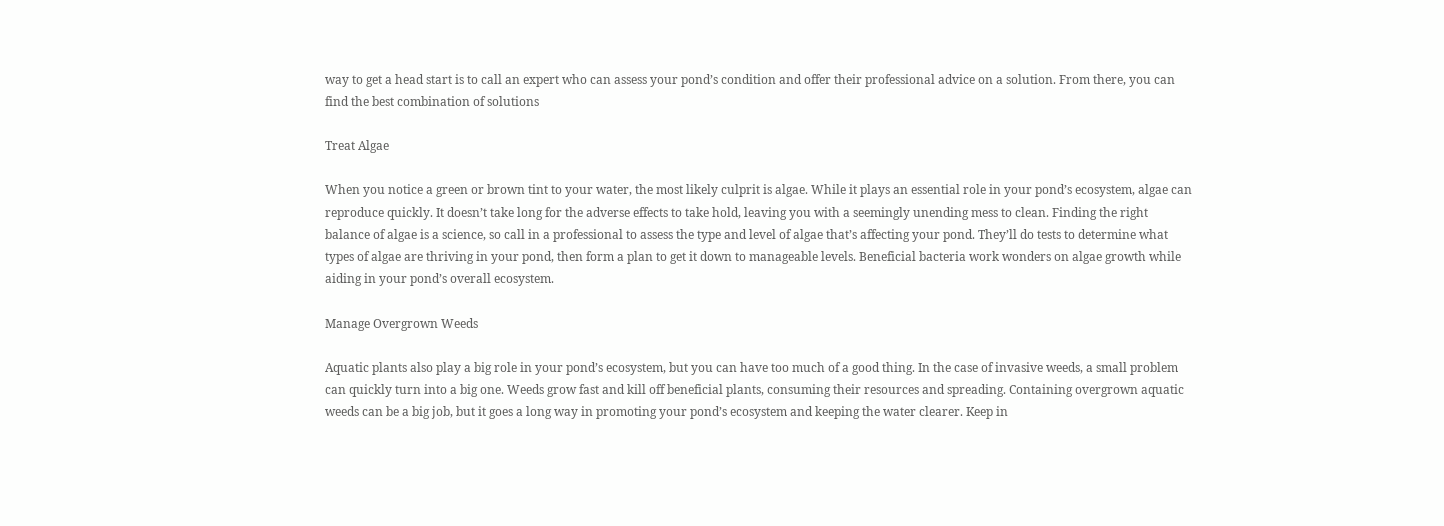way to get a head start is to call an expert who can assess your pond’s condition and offer their professional advice on a solution. From there, you can find the best combination of solutions

Treat Algae

When you notice a green or brown tint to your water, the most likely culprit is algae. While it plays an essential role in your pond’s ecosystem, algae can reproduce quickly. It doesn’t take long for the adverse effects to take hold, leaving you with a seemingly unending mess to clean. Finding the right balance of algae is a science, so call in a professional to assess the type and level of algae that’s affecting your pond. They’ll do tests to determine what types of algae are thriving in your pond, then form a plan to get it down to manageable levels. Beneficial bacteria work wonders on algae growth while aiding in your pond’s overall ecosystem.

Manage Overgrown Weeds

Aquatic plants also play a big role in your pond’s ecosystem, but you can have too much of a good thing. In the case of invasive weeds, a small problem can quickly turn into a big one. Weeds grow fast and kill off beneficial plants, consuming their resources and spreading. Containing overgrown aquatic weeds can be a big job, but it goes a long way in promoting your pond’s ecosystem and keeping the water clearer. Keep in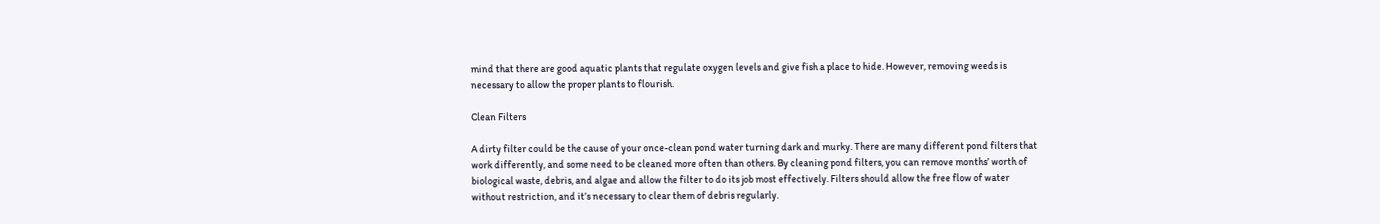mind that there are good aquatic plants that regulate oxygen levels and give fish a place to hide. However, removing weeds is necessary to allow the proper plants to flourish.

Clean Filters

A dirty filter could be the cause of your once-clean pond water turning dark and murky. There are many different pond filters that work differently, and some need to be cleaned more often than others. By cleaning pond filters, you can remove months’ worth of biological waste, debris, and algae and allow the filter to do its job most effectively. Filters should allow the free flow of water without restriction, and it’s necessary to clear them of debris regularly.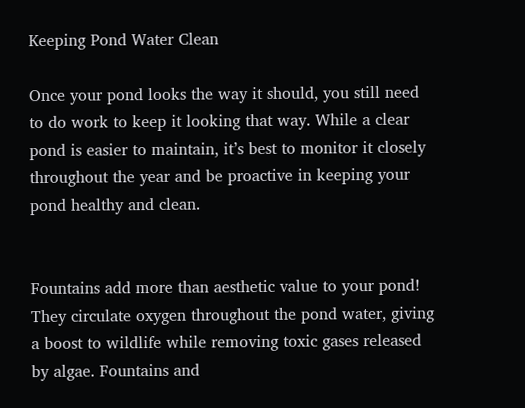Keeping Pond Water Clean

Once your pond looks the way it should, you still need to do work to keep it looking that way. While a clear pond is easier to maintain, it’s best to monitor it closely throughout the year and be proactive in keeping your pond healthy and clean.


Fountains add more than aesthetic value to your pond! They circulate oxygen throughout the pond water, giving a boost to wildlife while removing toxic gases released by algae. Fountains and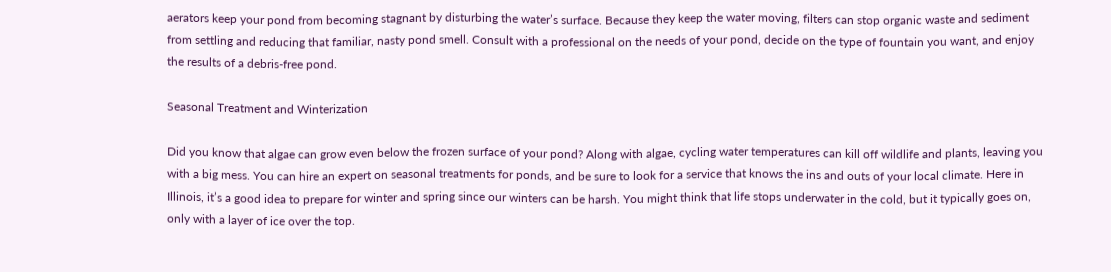aerators keep your pond from becoming stagnant by disturbing the water’s surface. Because they keep the water moving, filters can stop organic waste and sediment from settling and reducing that familiar, nasty pond smell. Consult with a professional on the needs of your pond, decide on the type of fountain you want, and enjoy the results of a debris-free pond.

Seasonal Treatment and Winterization

Did you know that algae can grow even below the frozen surface of your pond? Along with algae, cycling water temperatures can kill off wildlife and plants, leaving you with a big mess. You can hire an expert on seasonal treatments for ponds, and be sure to look for a service that knows the ins and outs of your local climate. Here in Illinois, it’s a good idea to prepare for winter and spring since our winters can be harsh. You might think that life stops underwater in the cold, but it typically goes on, only with a layer of ice over the top.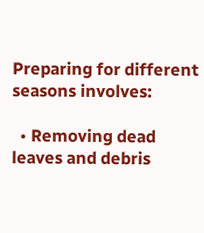Preparing for different seasons involves:

  • Removing dead leaves and debris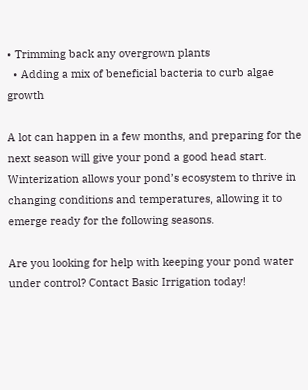• Trimming back any overgrown plants
  • Adding a mix of beneficial bacteria to curb algae growth

A lot can happen in a few months, and preparing for the next season will give your pond a good head start. Winterization allows your pond’s ecosystem to thrive in changing conditions and temperatures, allowing it to emerge ready for the following seasons.

Are you looking for help with keeping your pond water under control? Contact Basic Irrigation today!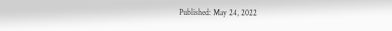Published: May 24, 2022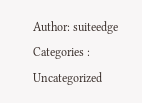Author: suiteedge
Categories : Uncategorized